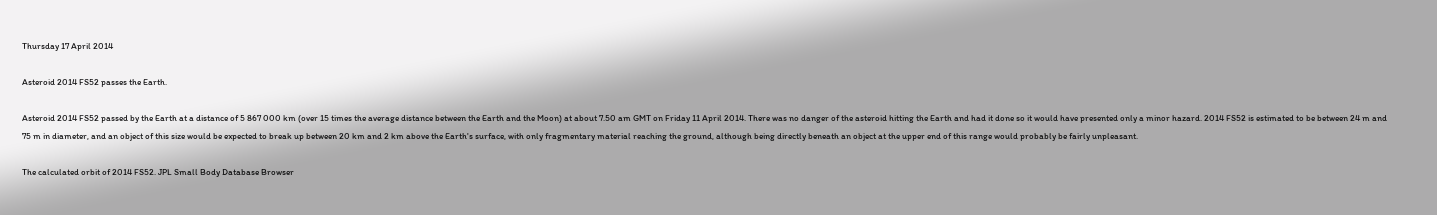Thursday 17 April 2014

Asteroid 2014 FS52 passes the Earth.

Asteroid 2014 FS52 passed by the Earth at a distance of 5 867 000 km (over 15 times the average distance between the Earth and the Moon) at about 7.50 am GMT on Friday 11 April 2014. There was no danger of the asteroid hitting the Earth and had it done so it would have presented only a minor hazard. 2014 FS52 is estimated to be between 24 m and 75 m in diameter, and an object of this size would be expected to break up between 20 km and 2 km above the Earth's surface, with only fragmentary material reaching the ground, although being directly beneath an object at the upper end of this range would probably be fairly unpleasant.

The calculated orbit of 2014 FS52. JPL Small Body Database Browser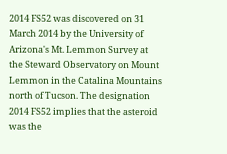2014 FS52 was discovered on 31 March 2014 by the University of Arizona's Mt. Lemmon Survey at the Steward Observatory on Mount Lemmon in the Catalina Mountains north of Tucson. The designation 2014 FS52 implies that the asteroid was the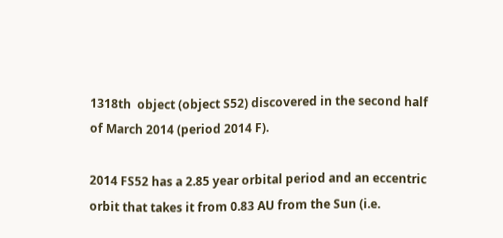1318th  object (object S52) discovered in the second half  of March 2014 (period 2014 F).

2014 FS52 has a 2.85 year orbital period and an eccentric orbit that takes it from 0.83 AU from the Sun (i.e.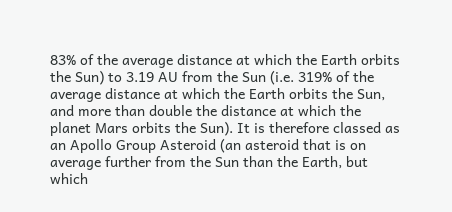83% of the average distance at which the Earth orbits the Sun) to 3.19 AU from the Sun (i.e. 319% of the average distance at which the Earth orbits the Sun, and more than double the distance at which the planet Mars orbits the Sun). It is therefore classed as an Apollo Group Asteroid (an asteroid that is on average further from the Sun than the Earth, but which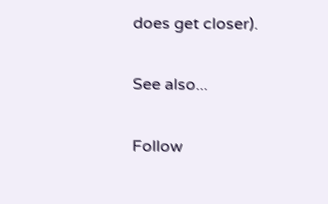does get closer).

See also...

Follow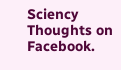Sciency Thoughts on Facebook.